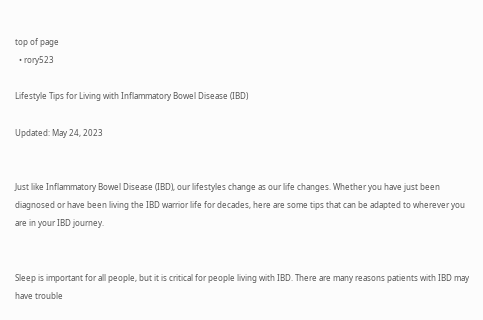top of page
  • rory523

Lifestyle Tips for Living with Inflammatory Bowel Disease (IBD)

Updated: May 24, 2023


Just like Inflammatory Bowel Disease (IBD), our lifestyles change as our life changes. Whether you have just been diagnosed or have been living the IBD warrior life for decades, here are some tips that can be adapted to wherever you are in your IBD journey.


Sleep is important for all people, but it is critical for people living with IBD. There are many reasons patients with IBD may have trouble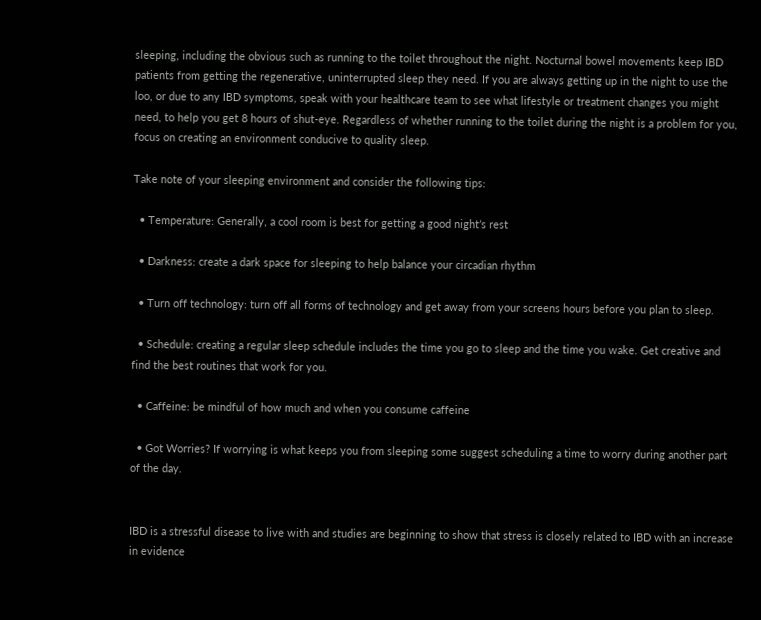sleeping, including the obvious such as running to the toilet throughout the night. Nocturnal bowel movements keep IBD patients from getting the regenerative, uninterrupted sleep they need. If you are always getting up in the night to use the loo, or due to any IBD symptoms, speak with your healthcare team to see what lifestyle or treatment changes you might need, to help you get 8 hours of shut-eye. Regardless of whether running to the toilet during the night is a problem for you, focus on creating an environment conducive to quality sleep.

Take note of your sleeping environment and consider the following tips:

  • Temperature: Generally, a cool room is best for getting a good night’s rest

  • Darkness: create a dark space for sleeping to help balance your circadian rhythm

  • Turn off technology: turn off all forms of technology and get away from your screens hours before you plan to sleep.

  • Schedule: creating a regular sleep schedule includes the time you go to sleep and the time you wake. Get creative and find the best routines that work for you.

  • Caffeine: be mindful of how much and when you consume caffeine

  • Got Worries? If worrying is what keeps you from sleeping some suggest scheduling a time to worry during another part of the day.


IBD is a stressful disease to live with and studies are beginning to show that stress is closely related to IBD with an increase in evidence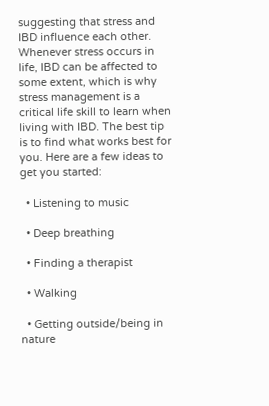suggesting that stress and IBD influence each other. Whenever stress occurs in life, IBD can be affected to some extent, which is why stress management is a critical life skill to learn when living with IBD. The best tip is to find what works best for you. Here are a few ideas to get you started:

  • Listening to music

  • Deep breathing

  • Finding a therapist

  • Walking

  • Getting outside/being in nature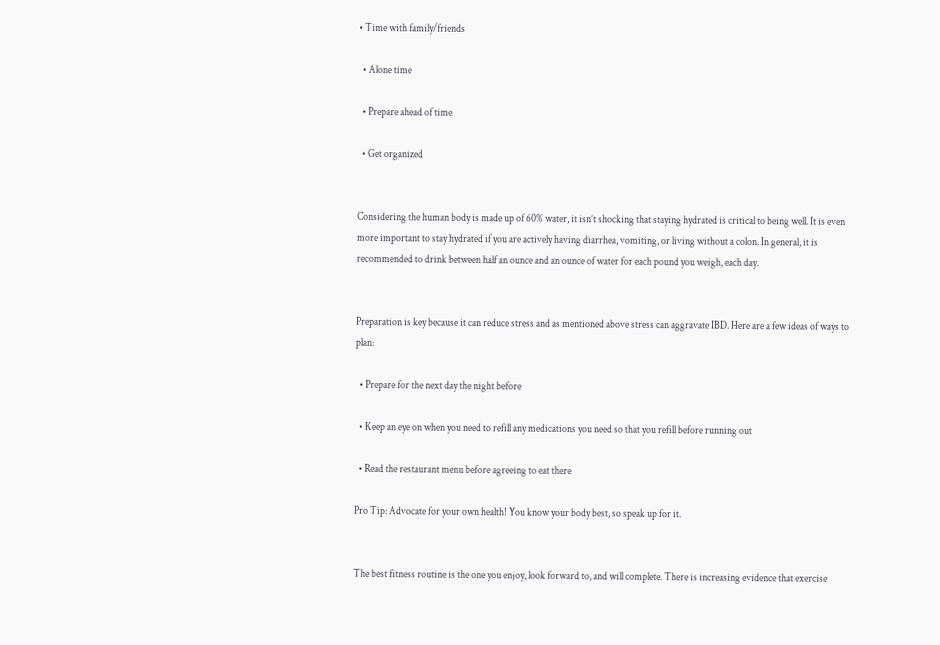• Time with family/friends

  • Alone time

  • Prepare ahead of time

  • Get organized


Considering the human body is made up of 60% water, it isn’t shocking that staying hydrated is critical to being well. It is even more important to stay hydrated if you are actively having diarrhea, vomiting, or living without a colon. In general, it is recommended to drink between half an ounce and an ounce of water for each pound you weigh, each day.


Preparation is key because it can reduce stress and as mentioned above stress can aggravate IBD. Here are a few ideas of ways to plan:

  • Prepare for the next day the night before

  • Keep an eye on when you need to refill any medications you need so that you refill before running out

  • Read the restaurant menu before agreeing to eat there

Pro Tip: Advocate for your own health! You know your body best, so speak up for it.


The best fitness routine is the one you enjoy, look forward to, and will complete. There is increasing evidence that exercise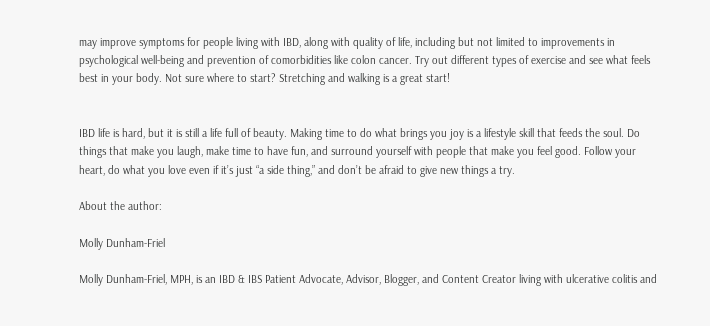may improve symptoms for people living with IBD, along with quality of life, including but not limited to improvements in psychological well-being and prevention of comorbidities like colon cancer. Try out different types of exercise and see what feels best in your body. Not sure where to start? Stretching and walking is a great start!


IBD life is hard, but it is still a life full of beauty. Making time to do what brings you joy is a lifestyle skill that feeds the soul. Do things that make you laugh, make time to have fun, and surround yourself with people that make you feel good. Follow your heart, do what you love even if it’s just “a side thing,” and don’t be afraid to give new things a try.

About the author:

Molly Dunham-Friel

Molly Dunham-Friel, MPH, is an IBD & IBS Patient Advocate, Advisor, Blogger, and Content Creator living with ulcerative colitis and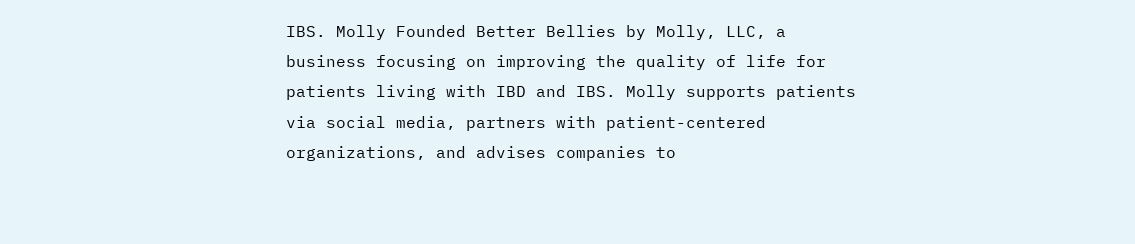IBS. Molly Founded Better Bellies by Molly, LLC, a business focusing on improving the quality of life for patients living with IBD and IBS. Molly supports patients via social media, partners with patient-centered organizations, and advises companies to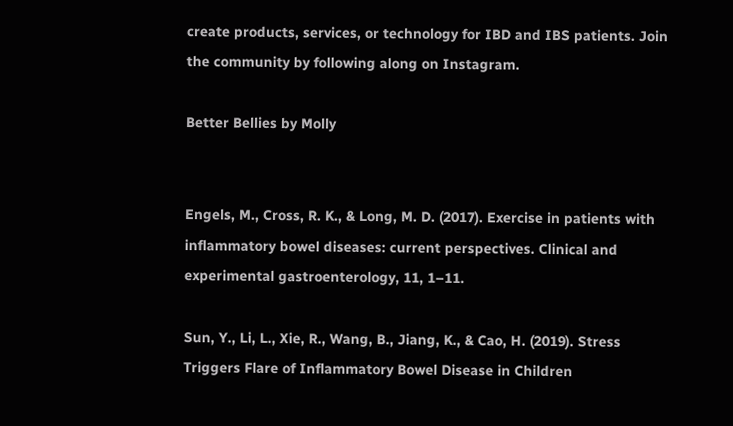create products, services, or technology for IBD and IBS patients. Join the community by following along on Instagram.

Better Bellies by Molly


Engels, M., Cross, R. K., & Long, M. D. (2017). Exercise in patients with inflammatory bowel diseases: current perspectives. Clinical and experimental gastroenterology, 11, 1–11.

Sun, Y., Li, L., Xie, R., Wang, B., Jiang, K., & Cao, H. (2019). Stress Triggers Flare of Inflammatory Bowel Disease in Children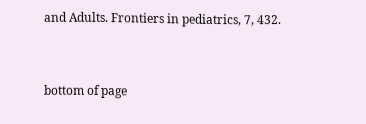and Adults. Frontiers in pediatrics, 7, 432.


bottom of page